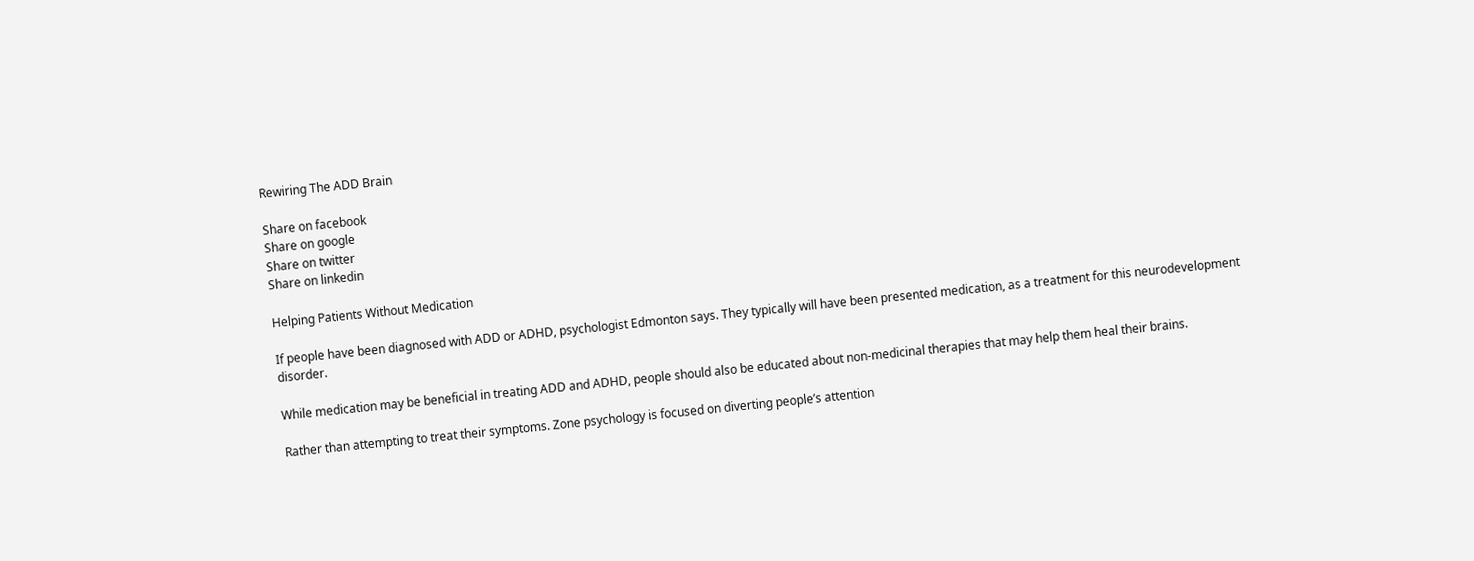Rewiring The ADD Brain

Share on facebook
Share on google
Share on twitter
Share on linkedin

Helping Patients Without Medication

If people have been diagnosed with ADD or ADHD, psychologist Edmonton says. They typically will have been presented medication, as a treatment for this neurodevelopment disorder.

While medication may be beneficial in treating ADD and ADHD, people should also be educated about non-medicinal therapies that may help them heal their brains.

Rather than attempting to treat their symptoms. Zone psychology is focused on diverting people’s attention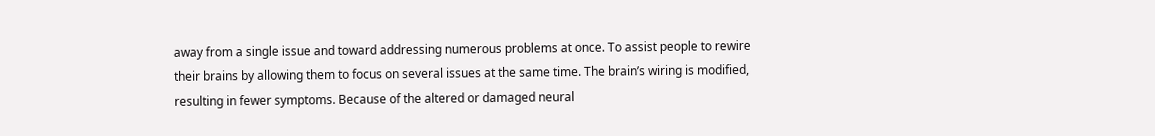away from a single issue and toward addressing numerous problems at once. To assist people to rewire their brains by allowing them to focus on several issues at the same time. The brain’s wiring is modified, resulting in fewer symptoms. Because of the altered or damaged neural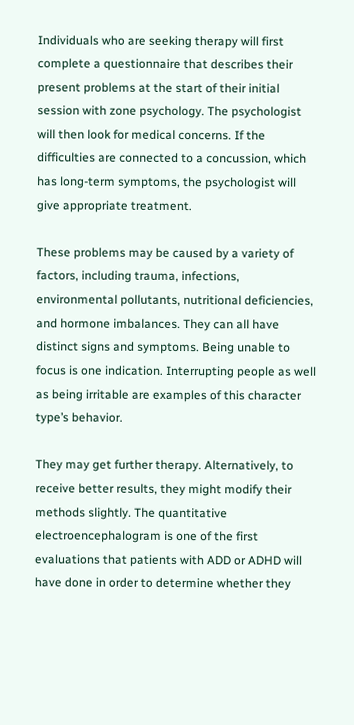Individuals who are seeking therapy will first complete a questionnaire that describes their present problems at the start of their initial session with zone psychology. The psychologist will then look for medical concerns. If the difficulties are connected to a concussion, which has long-term symptoms, the psychologist will give appropriate treatment.

These problems may be caused by a variety of factors, including trauma, infections, environmental pollutants, nutritional deficiencies, and hormone imbalances. They can all have distinct signs and symptoms. Being unable to focus is one indication. Interrupting people as well as being irritable are examples of this character type’s behavior.

They may get further therapy. Alternatively, to receive better results, they might modify their methods slightly. The quantitative electroencephalogram is one of the first evaluations that patients with ADD or ADHD will have done in order to determine whether they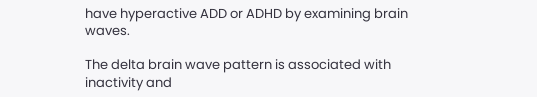have hyperactive ADD or ADHD by examining brain waves.

The delta brain wave pattern is associated with inactivity and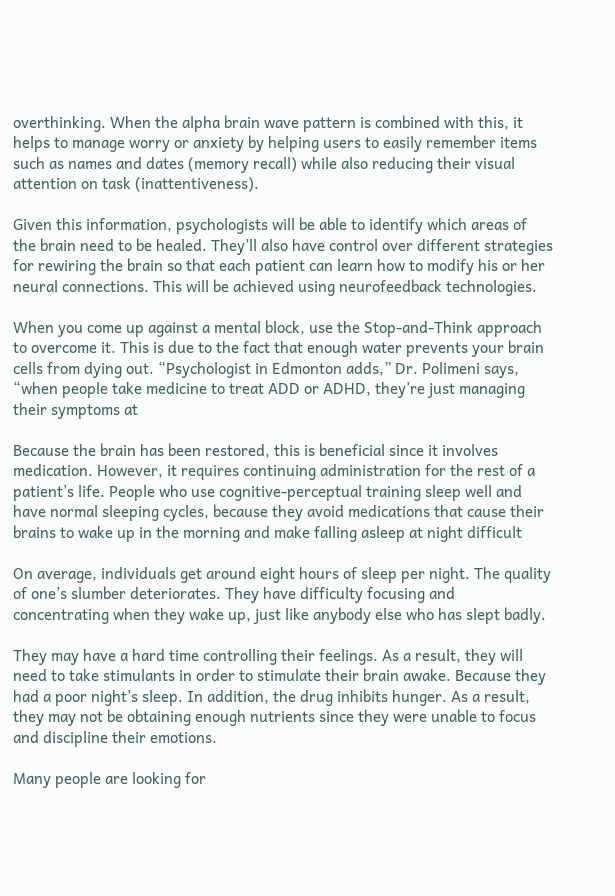overthinking. When the alpha brain wave pattern is combined with this, it helps to manage worry or anxiety by helping users to easily remember items such as names and dates (memory recall) while also reducing their visual attention on task (inattentiveness).

Given this information, psychologists will be able to identify which areas of the brain need to be healed. They’ll also have control over different strategies for rewiring the brain so that each patient can learn how to modify his or her neural connections. This will be achieved using neurofeedback technologies.

When you come up against a mental block, use the Stop-and-Think approach to overcome it. This is due to the fact that enough water prevents your brain cells from dying out. “Psychologist in Edmonton adds,” Dr. Polimeni says, “when people take medicine to treat ADD or ADHD, they’re just managing their symptoms at

Because the brain has been restored, this is beneficial since it involves medication. However, it requires continuing administration for the rest of a patient’s life. People who use cognitive-perceptual training sleep well and have normal sleeping cycles, because they avoid medications that cause their brains to wake up in the morning and make falling asleep at night difficult

On average, individuals get around eight hours of sleep per night. The quality of one’s slumber deteriorates. They have difficulty focusing and concentrating when they wake up, just like anybody else who has slept badly.

They may have a hard time controlling their feelings. As a result, they will need to take stimulants in order to stimulate their brain awake. Because they had a poor night’s sleep. In addition, the drug inhibits hunger. As a result, they may not be obtaining enough nutrients since they were unable to focus and discipline their emotions.

Many people are looking for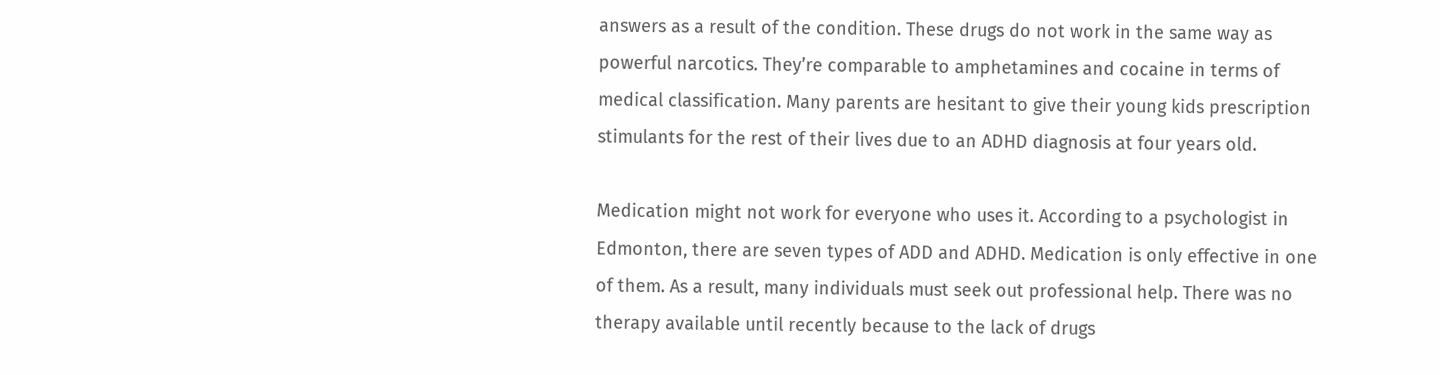answers as a result of the condition. These drugs do not work in the same way as powerful narcotics. They’re comparable to amphetamines and cocaine in terms of medical classification. Many parents are hesitant to give their young kids prescription stimulants for the rest of their lives due to an ADHD diagnosis at four years old.

Medication might not work for everyone who uses it. According to a psychologist in Edmonton, there are seven types of ADD and ADHD. Medication is only effective in one of them. As a result, many individuals must seek out professional help. There was no therapy available until recently because to the lack of drugs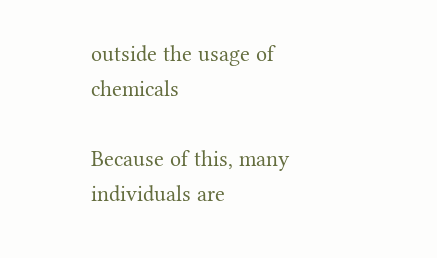outside the usage of chemicals

Because of this, many individuals are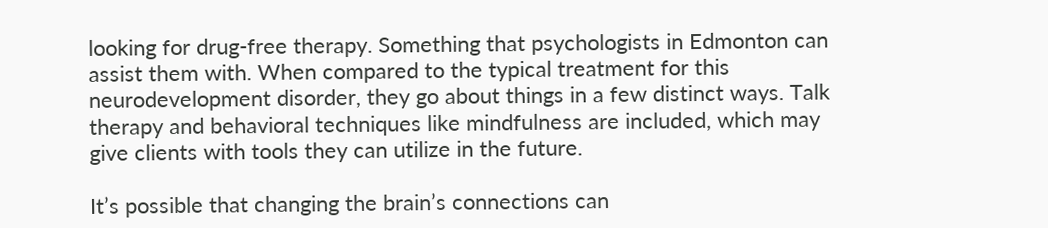looking for drug-free therapy. Something that psychologists in Edmonton can assist them with. When compared to the typical treatment for this neurodevelopment disorder, they go about things in a few distinct ways. Talk therapy and behavioral techniques like mindfulness are included, which may give clients with tools they can utilize in the future.

It’s possible that changing the brain’s connections can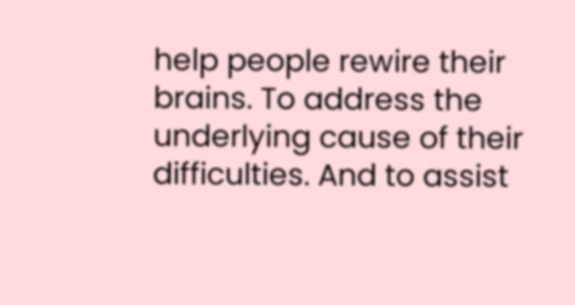help people rewire their brains. To address the underlying cause of their difficulties. And to assist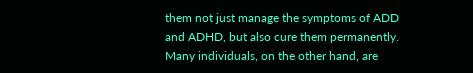them not just manage the symptoms of ADD and ADHD, but also cure them permanently. Many individuals, on the other hand, are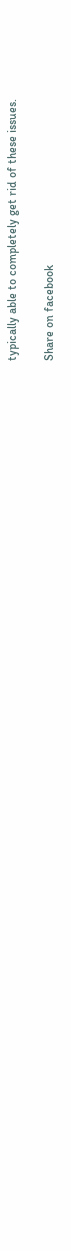typically able to completely get rid of these issues.

Share on facebook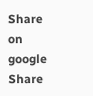Share on google
Share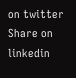on twitter
Share on linkedin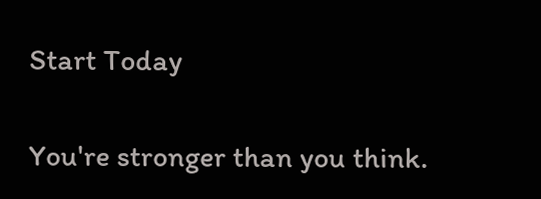Start Today

You're stronger than you think.